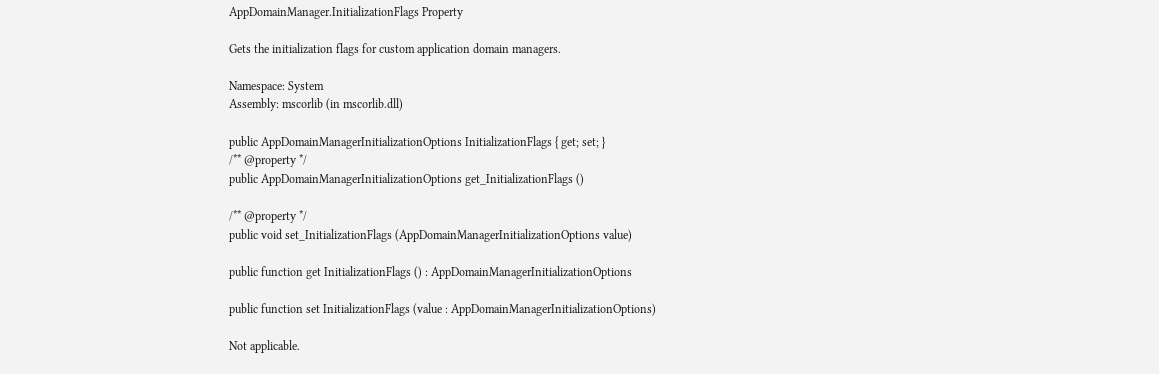AppDomainManager.InitializationFlags Property

Gets the initialization flags for custom application domain managers.

Namespace: System
Assembly: mscorlib (in mscorlib.dll)

public AppDomainManagerInitializationOptions InitializationFlags { get; set; }
/** @property */
public AppDomainManagerInitializationOptions get_InitializationFlags ()

/** @property */
public void set_InitializationFlags (AppDomainManagerInitializationOptions value)

public function get InitializationFlags () : AppDomainManagerInitializationOptions

public function set InitializationFlags (value : AppDomainManagerInitializationOptions)

Not applicable.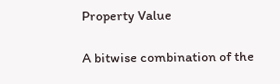Property Value

A bitwise combination of the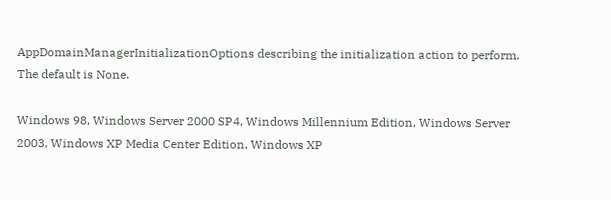AppDomainManagerInitializationOptions describing the initialization action to perform. The default is None.

Windows 98, Windows Server 2000 SP4, Windows Millennium Edition, Windows Server 2003, Windows XP Media Center Edition, Windows XP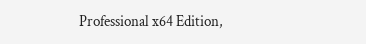Professional x64 Edition,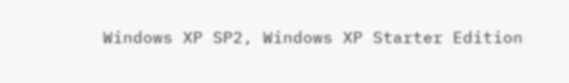Windows XP SP2, Windows XP Starter Edition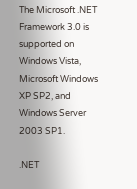The Microsoft .NET Framework 3.0 is supported on Windows Vista, Microsoft Windows XP SP2, and Windows Server 2003 SP1.

.NET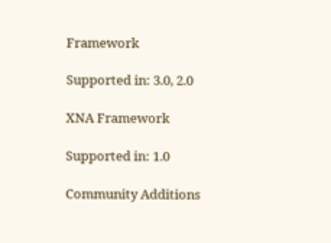Framework

Supported in: 3.0, 2.0

XNA Framework

Supported in: 1.0

Community Additions